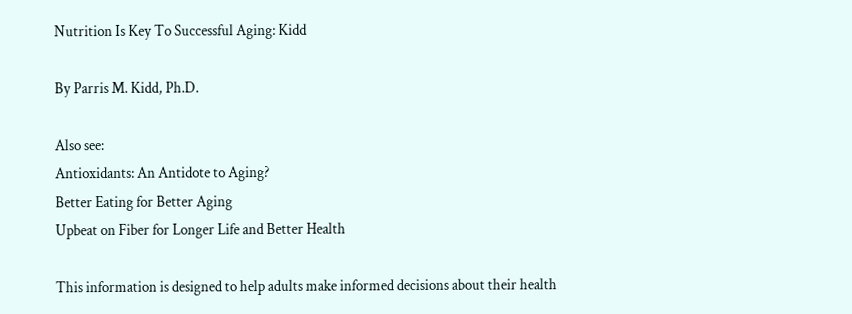Nutrition Is Key To Successful Aging: Kidd

By Parris M. Kidd, Ph.D.

Also see:
Antioxidants: An Antidote to Aging?
Better Eating for Better Aging
Upbeat on Fiber for Longer Life and Better Health

This information is designed to help adults make informed decisions about their health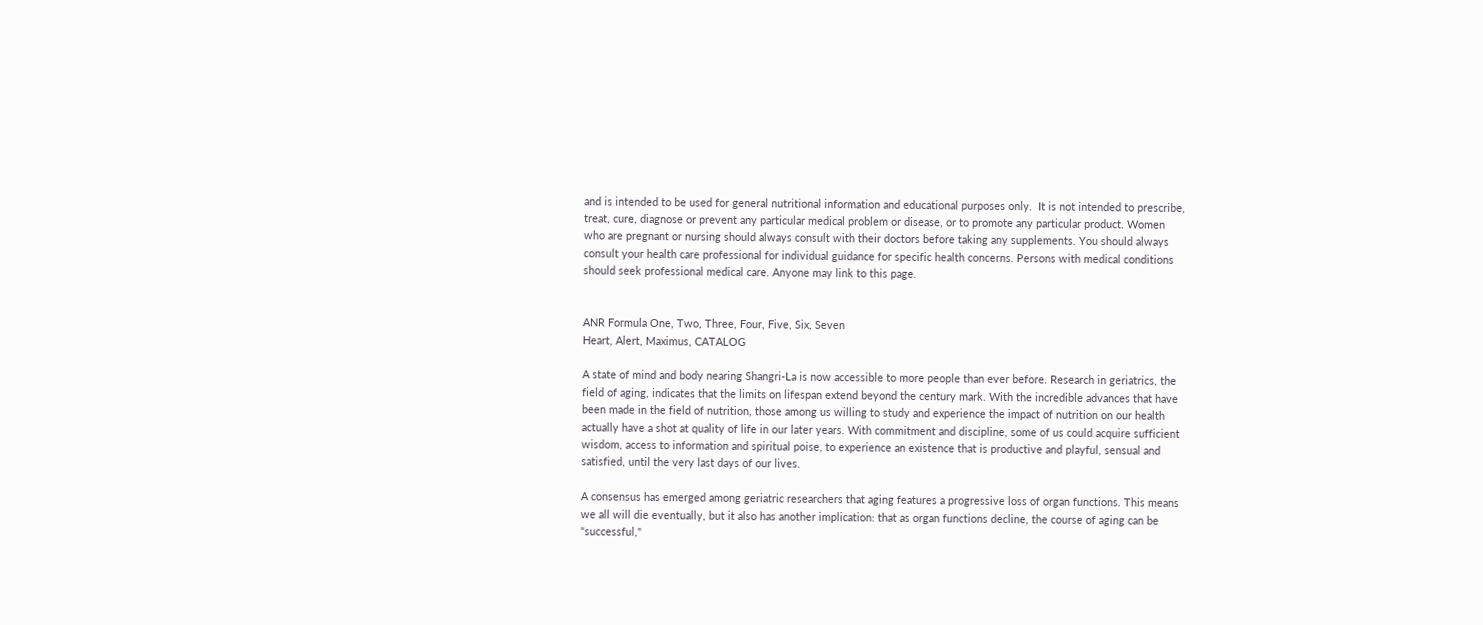and is intended to be used for general nutritional information and educational purposes only.  It is not intended to prescribe, treat, cure, diagnose or prevent any particular medical problem or disease, or to promote any particular product. Women who are pregnant or nursing should always consult with their doctors before taking any supplements. You should always consult your health care professional for individual guidance for specific health concerns. Persons with medical conditions should seek professional medical care. Anyone may link to this page.


ANR Formula One, Two, Three, Four, Five, Six, Seven
Heart, Alert, Maximus, CATALOG

A state of mind and body nearing Shangri-La is now accessible to more people than ever before. Research in geriatrics, the field of aging, indicates that the limits on lifespan extend beyond the century mark. With the incredible advances that have been made in the field of nutrition, those among us willing to study and experience the impact of nutrition on our health actually have a shot at quality of life in our later years. With commitment and discipline, some of us could acquire sufficient wisdom, access to information and spiritual poise, to experience an existence that is productive and playful, sensual and satisfied, until the very last days of our lives.

A consensus has emerged among geriatric researchers that aging features a progressive loss of organ functions. This means we all will die eventually, but it also has another implication: that as organ functions decline, the course of aging can be "successful,"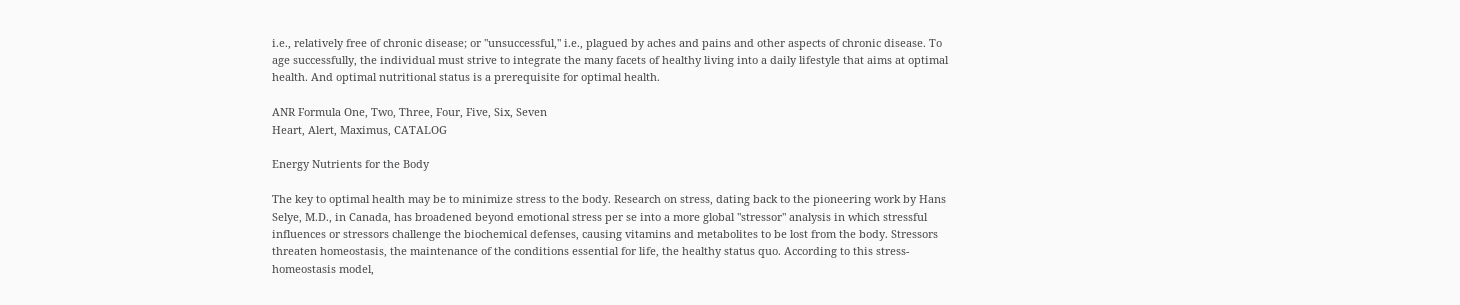i.e., relatively free of chronic disease; or "unsuccessful," i.e., plagued by aches and pains and other aspects of chronic disease. To age successfully, the individual must strive to integrate the many facets of healthy living into a daily lifestyle that aims at optimal health. And optimal nutritional status is a prerequisite for optimal health.

ANR Formula One, Two, Three, Four, Five, Six, Seven
Heart, Alert, Maximus, CATALOG

Energy Nutrients for the Body

The key to optimal health may be to minimize stress to the body. Research on stress, dating back to the pioneering work by Hans Selye, M.D., in Canada, has broadened beyond emotional stress per se into a more global "stressor" analysis in which stressful influences or stressors challenge the biochemical defenses, causing vitamins and metabolites to be lost from the body. Stressors threaten homeostasis, the maintenance of the conditions essential for life, the healthy status quo. According to this stress-homeostasis model,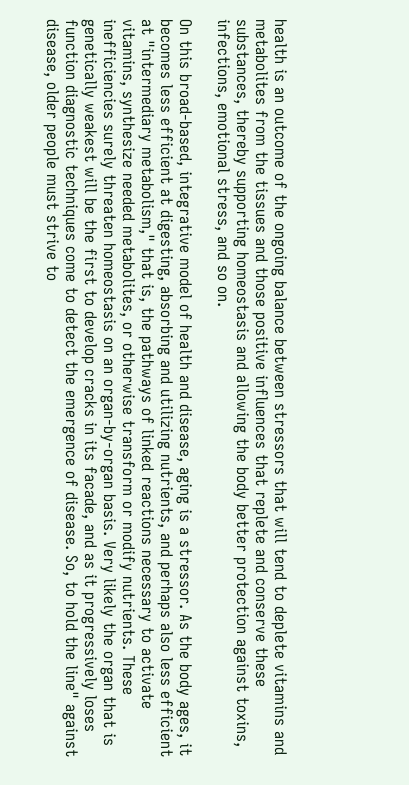health is an outcome of the ongoing balance between stressors that will tend to deplete vitamins and metabolites from the tissues and those positive influences that replete and conserve these substances, thereby supporting homeostasis and allowing the body better protection against toxins, infections, emotional stress, and so on.

On this broad-based, integrative model of health and disease, aging is a stressor. As the body ages, it becomes less efficient at digesting, absorbing and utilizing nutrients, and perhaps also less efficient at "intermediary metabolism," that is, the pathways of linked reactions necessary to activate vitamins, synthesize needed metabolites, or otherwise transform or modify nutrients. These inefficiencies surely threaten homeostasis on an organ-by-organ basis. Very likely the organ that is genetically weakest will be the first to develop cracks in its facade, and as it progressively loses function diagnostic techniques come to detect the emergence of disease. So, to hold the line" against disease, older people must strive to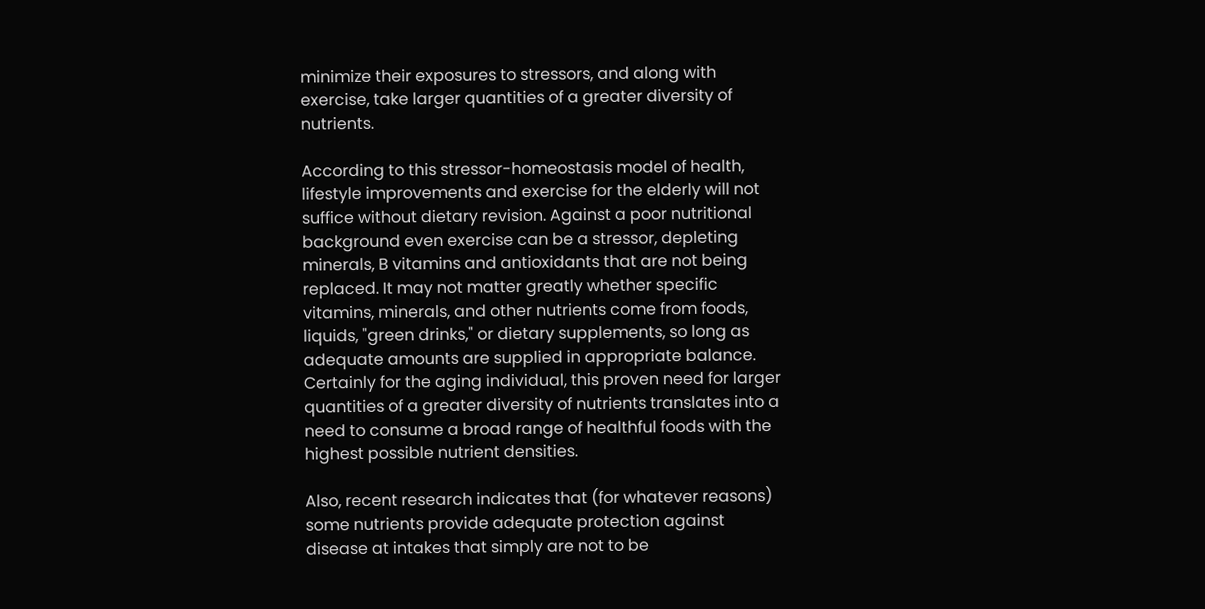minimize their exposures to stressors, and along with exercise, take larger quantities of a greater diversity of nutrients.

According to this stressor-homeostasis model of health, lifestyle improvements and exercise for the elderly will not suffice without dietary revision. Against a poor nutritional background even exercise can be a stressor, depleting minerals, B vitamins and antioxidants that are not being replaced. It may not matter greatly whether specific vitamins, minerals, and other nutrients come from foods, liquids, "green drinks," or dietary supplements, so long as adequate amounts are supplied in appropriate balance. Certainly for the aging individual, this proven need for larger quantities of a greater diversity of nutrients translates into a need to consume a broad range of healthful foods with the highest possible nutrient densities.

Also, recent research indicates that (for whatever reasons) some nutrients provide adequate protection against disease at intakes that simply are not to be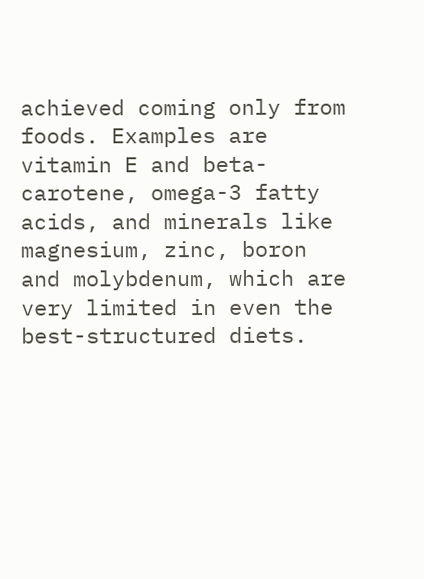achieved coming only from foods. Examples are vitamin E and beta-carotene, omega-3 fatty acids, and minerals like magnesium, zinc, boron and molybdenum, which are very limited in even the best-structured diets.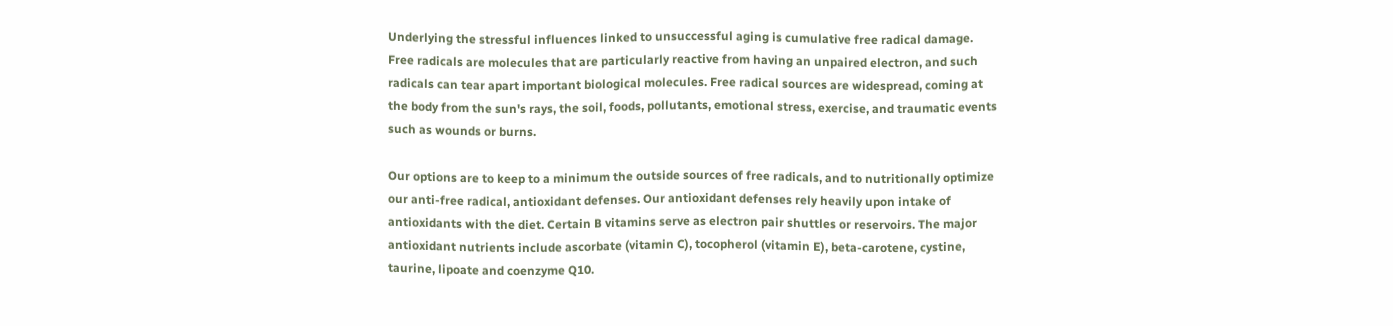Underlying the stressful influences linked to unsuccessful aging is cumulative free radical damage. Free radicals are molecules that are particularly reactive from having an unpaired electron, and such radicals can tear apart important biological molecules. Free radical sources are widespread, coming at the body from the sun's rays, the soil, foods, pollutants, emotional stress, exercise, and traumatic events such as wounds or burns.

Our options are to keep to a minimum the outside sources of free radicals, and to nutritionally optimize our anti-free radical, antioxidant defenses. Our antioxidant defenses rely heavily upon intake of antioxidants with the diet. Certain B vitamins serve as electron pair shuttles or reservoirs. The major antioxidant nutrients include ascorbate (vitamin C), tocopherol (vitamin E), beta-carotene, cystine, taurine, lipoate and coenzyme Q10.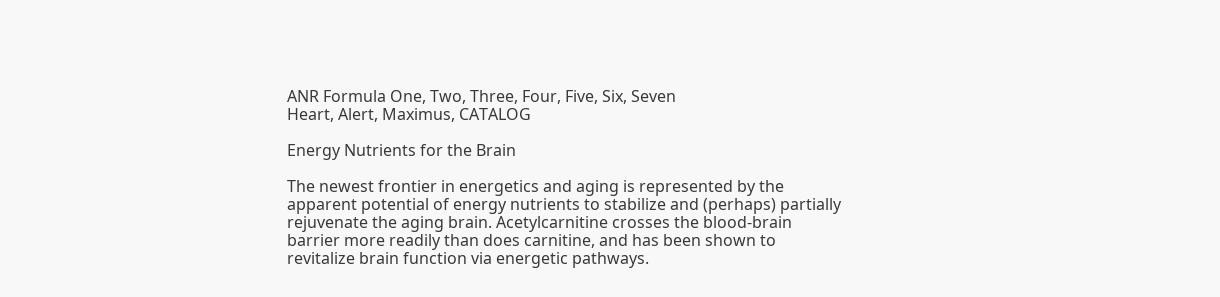ANR Formula One, Two, Three, Four, Five, Six, Seven
Heart, Alert, Maximus, CATALOG

Energy Nutrients for the Brain

The newest frontier in energetics and aging is represented by the apparent potential of energy nutrients to stabilize and (perhaps) partially rejuvenate the aging brain. Acetylcarnitine crosses the blood-brain barrier more readily than does carnitine, and has been shown to revitalize brain function via energetic pathways.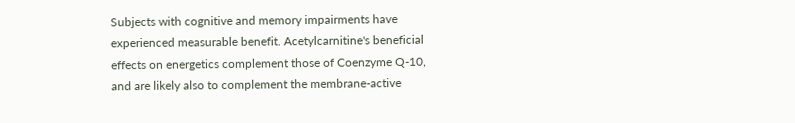Subjects with cognitive and memory impairments have experienced measurable benefit. Acetylcarnitine's beneficial effects on energetics complement those of Coenzyme Q-10, and are likely also to complement the membrane-active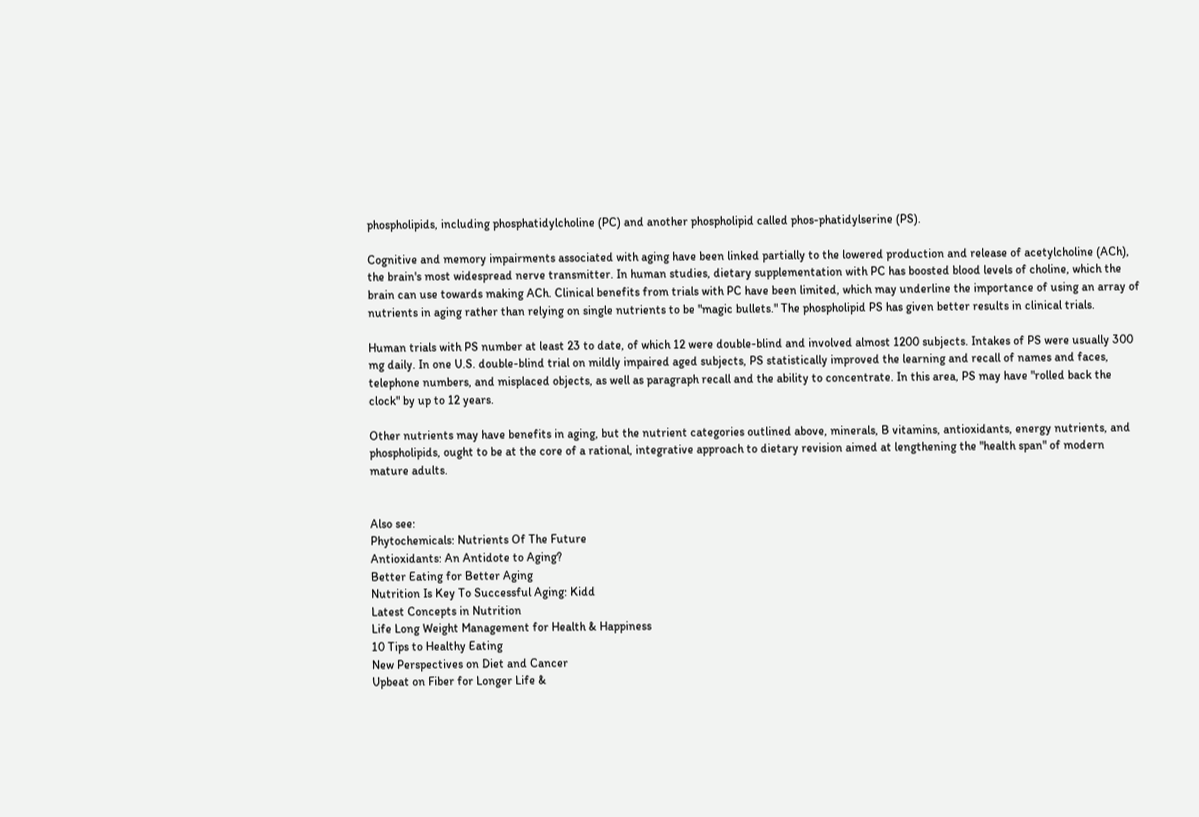phospholipids, including phosphatidylcholine (PC) and another phospholipid called phos-phatidylserine (PS).

Cognitive and memory impairments associated with aging have been linked partially to the lowered production and release of acetylcholine (ACh), the brain's most widespread nerve transmitter. In human studies, dietary supplementation with PC has boosted blood levels of choline, which the brain can use towards making ACh. Clinical benefits from trials with PC have been limited, which may underline the importance of using an array of nutrients in aging rather than relying on single nutrients to be "magic bullets." The phospholipid PS has given better results in clinical trials.

Human trials with PS number at least 23 to date, of which 12 were double-blind and involved almost 1200 subjects. Intakes of PS were usually 300 mg daily. In one U.S. double-blind trial on mildly impaired aged subjects, PS statistically improved the learning and recall of names and faces, telephone numbers, and misplaced objects, as well as paragraph recall and the ability to concentrate. In this area, PS may have "rolled back the clock" by up to 12 years.

Other nutrients may have benefits in aging, but the nutrient categories outlined above, minerals, B vitamins, antioxidants, energy nutrients, and phospholipids, ought to be at the core of a rational, integrative approach to dietary revision aimed at lengthening the "health span" of modern mature adults.


Also see:
Phytochemicals: Nutrients Of The Future
Antioxidants: An Antidote to Aging?
Better Eating for Better Aging
Nutrition Is Key To Successful Aging: Kidd
Latest Concepts in Nutrition
Life Long Weight Management for Health & Happiness
10 Tips to Healthy Eating
New Perspectives on Diet and Cancer
Upbeat on Fiber for Longer Life &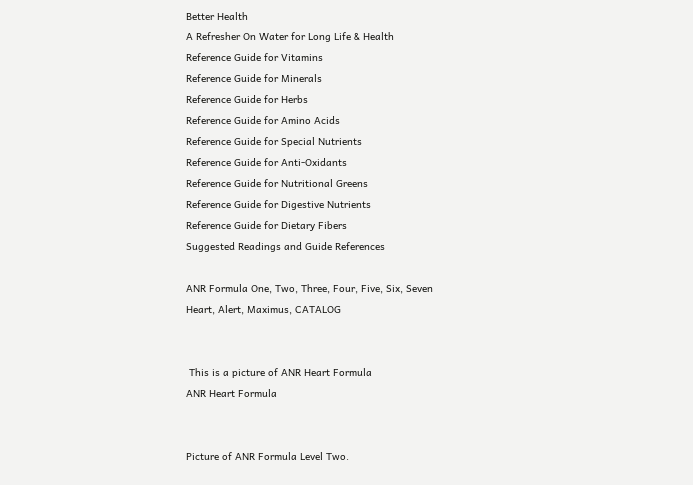Better Health
A Refresher On Water for Long Life & Health
Reference Guide for Vitamins
Reference Guide for Minerals
Reference Guide for Herbs
Reference Guide for Amino Acids
Reference Guide for Special Nutrients
Reference Guide for Anti-Oxidants
Reference Guide for Nutritional Greens
Reference Guide for Digestive Nutrients
Reference Guide for Dietary Fibers
Suggested Readings and Guide References

ANR Formula One, Two, Three, Four, Five, Six, Seven
Heart, Alert, Maximus, CATALOG


 This is a picture of ANR Heart Formula
ANR Heart Formula


Picture of ANR Formula Level Two.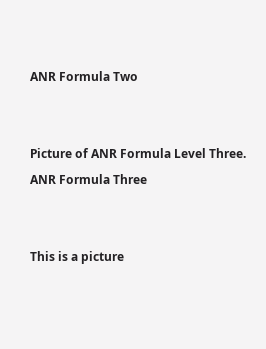ANR Formula Two


Picture of ANR Formula Level Three.
ANR Formula Three


This is a picture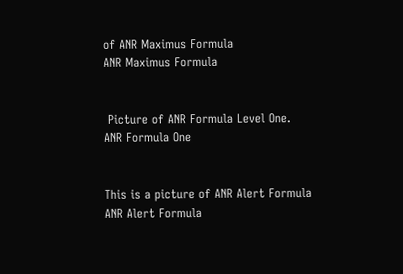of ANR Maximus Formula
ANR Maximus Formula


 Picture of ANR Formula Level One.
ANR Formula One


This is a picture of ANR Alert Formula
ANR Alert Formula